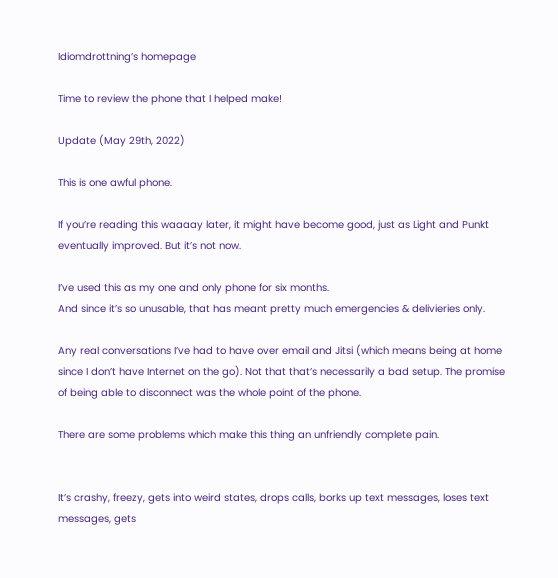Idiomdrottning’s homepage

Time to review the phone that I helped make!

Update (May 29th, 2022)

This is one awful phone.

If you’re reading this waaaay later, it might have become good, just as Light and Punkt eventually improved. But it’s not now.

I’ve used this as my one and only phone for six months.
And since it’s so unusable, that has meant pretty much emergencies & delivieries only.

Any real conversations I’ve had to have over email and Jitsi (which means being at home since I don’t have Internet on the go). Not that that’s necessarily a bad setup. The promise of being able to disconnect was the whole point of the phone.

There are some problems which make this thing an unfriendly complete pain.


It’s crashy, freezy, gets into weird states, drops calls, borks up text messages, loses text messages, gets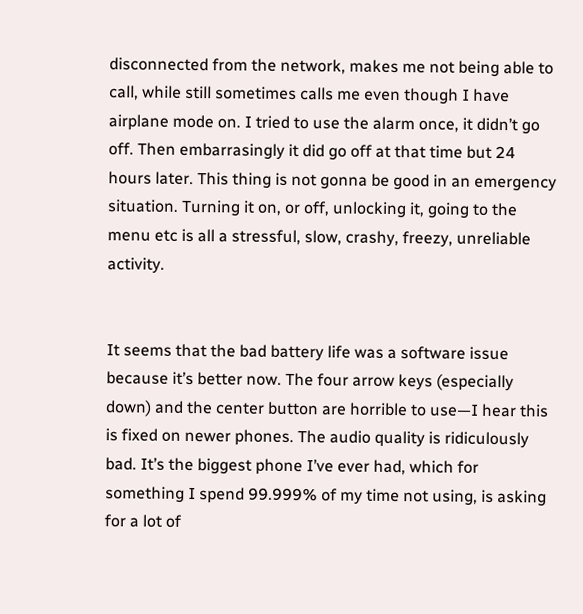disconnected from the network, makes me not being able to call, while still sometimes calls me even though I have airplane mode on. I tried to use the alarm once, it didn’t go off. Then embarrasingly it did go off at that time but 24 hours later. This thing is not gonna be good in an emergency situation. Turning it on, or off, unlocking it, going to the menu etc is all a stressful, slow, crashy, freezy, unreliable activity.


It seems that the bad battery life was a software issue because it’s better now. The four arrow keys (especially down) and the center button are horrible to use—I hear this is fixed on newer phones. The audio quality is ridiculously bad. It’s the biggest phone I’ve ever had, which for something I spend 99.999% of my time not using, is asking for a lot of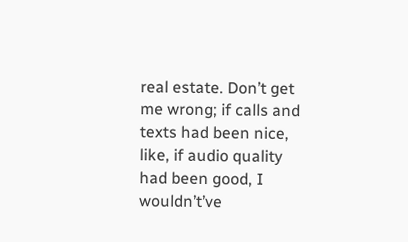real estate. Don’t get me wrong; if calls and texts had been nice, like, if audio quality had been good, I wouldn’t’ve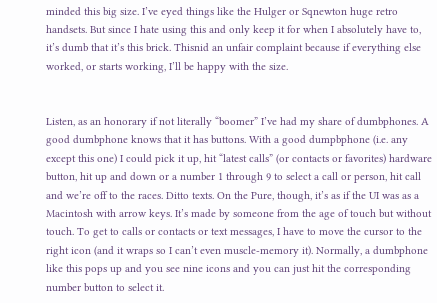minded this big size. I’ve eyed things like the Hulger or Sqnewton huge retro handsets. But since I hate using this and only keep it for when I absolutely have to, it’s dumb that it’s this brick. Thisnid an unfair complaint because if everything else worked, or starts working, I’ll be happy with the size.


Listen, as an honorary if not literally “boomer” I’ve had my share of dumbphones. A good dumbphone knows that it has buttons. With a good dumpbphone (i.e. any except this one) I could pick it up, hit “latest calls” (or contacts or favorites) hardware button, hit up and down or a number 1 through 9 to select a call or person, hit call and we’re off to the races. Ditto texts. On the Pure, though, it’s as if the UI was as a Macintosh with arrow keys. It’s made by someone from the age of touch but without touch. To get to calls or contacts or text messages, I have to move the cursor to the right icon (and it wraps so I can’t even muscle-memory it). Normally, a dumbphone like this pops up and you see nine icons and you can just hit the corresponding number button to select it.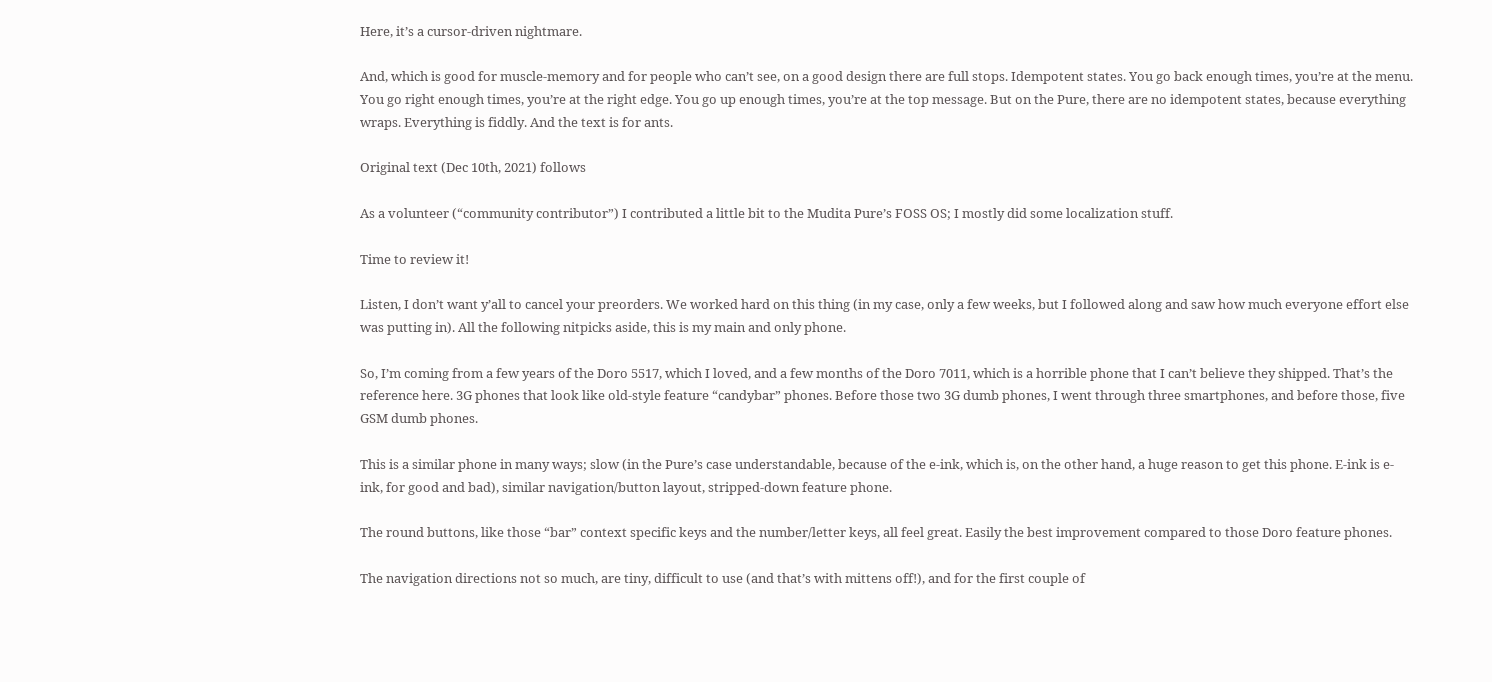Here, it’s a cursor-driven nightmare.

And, which is good for muscle-memory and for people who can’t see, on a good design there are full stops. Idempotent states. You go back enough times, you’re at the menu. You go right enough times, you’re at the right edge. You go up enough times, you’re at the top message. But on the Pure, there are no idempotent states, because everything wraps. Everything is fiddly. And the text is for ants.

Original text (Dec 10th, 2021) follows

As a volunteer (“community contributor”) I contributed a little bit to the Mudita Pure’s FOSS OS; I mostly did some localization stuff.

Time to review it!

Listen, I don’t want y’all to cancel your preorders. We worked hard on this thing (in my case, only a few weeks, but I followed along and saw how much everyone effort else was putting in). All the following nitpicks aside, this is my main and only phone.

So, I’m coming from a few years of the Doro 5517, which I loved, and a few months of the Doro 7011, which is a horrible phone that I can’t believe they shipped. That’s the reference here. 3G phones that look like old-style feature “candybar” phones. Before those two 3G dumb phones, I went through three smartphones, and before those, five GSM dumb phones.

This is a similar phone in many ways; slow (in the Pure’s case understandable, because of the e-ink, which is, on the other hand, a huge reason to get this phone. E-ink is e-ink, for good and bad), similar navigation/button layout, stripped-down feature phone.

The round buttons, like those “bar” context specific keys and the number/letter keys, all feel great. Easily the best improvement compared to those Doro feature phones.

The navigation directions not so much, are tiny, difficult to use (and that’s with mittens off!), and for the first couple of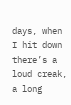days, when I hit down there’s a loud creak, a long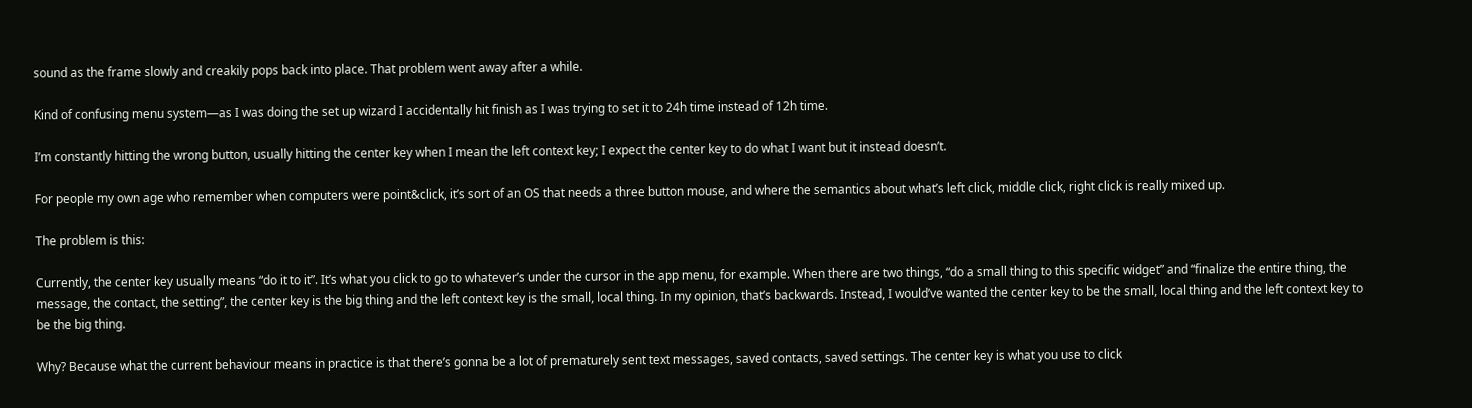sound as the frame slowly and creakily pops back into place. That problem went away after a while.

Kind of confusing menu system—as I was doing the set up wizard I accidentally hit finish as I was trying to set it to 24h time instead of 12h time.

I’m constantly hitting the wrong button, usually hitting the center key when I mean the left context key; I expect the center key to do what I want but it instead doesn’t.

For people my own age who remember when computers were point&click, it’s sort of an OS that needs a three button mouse, and where the semantics about what’s left click, middle click, right click is really mixed up.

The problem is this:

Currently, the center key usually means “do it to it”. It’s what you click to go to whatever’s under the cursor in the app menu, for example. When there are two things, “do a small thing to this specific widget” and “finalize the entire thing, the message, the contact, the setting”, the center key is the big thing and the left context key is the small, local thing. In my opinion, that’s backwards. Instead, I would’ve wanted the center key to be the small, local thing and the left context key to be the big thing.

Why? Because what the current behaviour means in practice is that there’s gonna be a lot of prematurely sent text messages, saved contacts, saved settings. The center key is what you use to click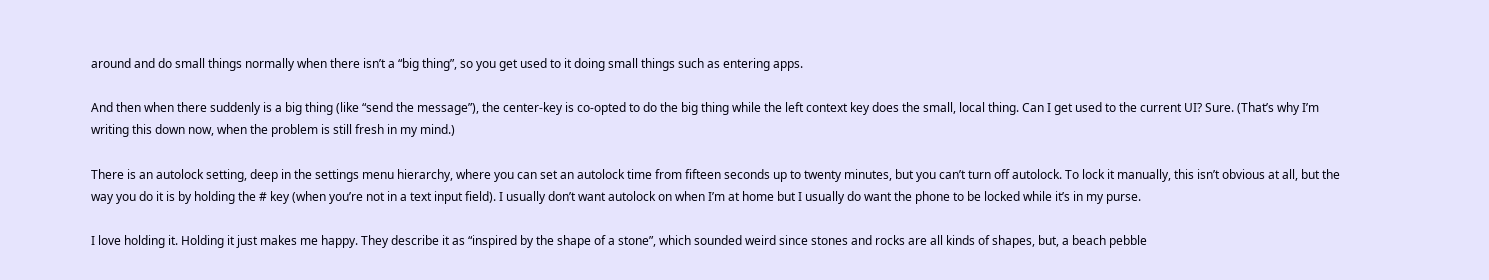around and do small things normally when there isn’t a “big thing”, so you get used to it doing small things such as entering apps.

And then when there suddenly is a big thing (like “send the message”), the center-key is co-opted to do the big thing while the left context key does the small, local thing. Can I get used to the current UI? Sure. (That’s why I’m writing this down now, when the problem is still fresh in my mind.)

There is an autolock setting, deep in the settings menu hierarchy, where you can set an autolock time from fifteen seconds up to twenty minutes, but you can’t turn off autolock. To lock it manually, this isn’t obvious at all, but the way you do it is by holding the # key (when you’re not in a text input field). I usually don’t want autolock on when I’m at home but I usually do want the phone to be locked while it’s in my purse.

I love holding it. Holding it just makes me happy. They describe it as “inspired by the shape of a stone”, which sounded weird since stones and rocks are all kinds of shapes, but, a beach pebble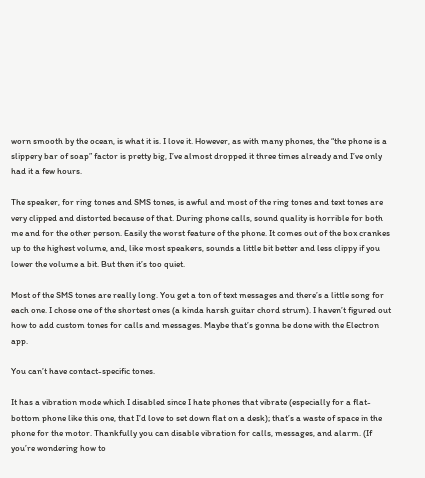worn smooth by the ocean, is what it is. I love it. However, as with many phones, the “the phone is a slippery bar of soap” factor is pretty big, I’ve almost dropped it three times already and I’ve only had it a few hours.

The speaker, for ring tones and SMS tones, is awful and most of the ring tones and text tones are very clipped and distorted because of that. During phone calls, sound quality is horrible for both me and for the other person. Easily the worst feature of the phone. It comes out of the box crankes up to the highest volume, and, like most speakers, sounds a little bit better and less clippy if you lower the volume a bit. But then it’s too quiet.

Most of the SMS tones are really long. You get a ton of text messages and there’s a little song for each one. I chose one of the shortest ones (a kinda harsh guitar chord strum). I haven’t figured out how to add custom tones for calls and messages. Maybe that’s gonna be done with the Electron app.

You can’t have contact-specific tones.

It has a vibration mode which I disabled since I hate phones that vibrate (especially for a flat-bottom phone like this one, that I’d love to set down flat on a desk); that’s a waste of space in the phone for the motor. Thankfully you can disable vibration for calls, messages, and alarm. (If you’re wondering how to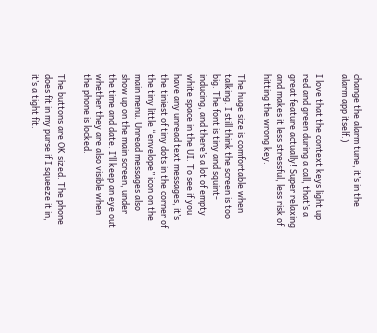change the alarm tune, it’s in the alarm app itself.)

I love that the context keys light up red and green during a call, that’s a great feature actually! Super relaxing and makes it less stressful, less risk of hitting the wrong key.

The huge size is comfortable when talking. I still think the screen is too big. The font is tiny and squint-inducing, and there’s a lot of empty white space in the UI. To see if you have any unread text messages, it’s the tiniest of tiny dots in the corner of the tiny little “envelope” icon on the main menu. Unread messages also show up on the main screen, under the time and date. I’ll keep an eye out whether they are also visible when the phone is locked.

The buttons are OK sized. The phone does fit in my purse if I squeeze it in, it’s a tight fit.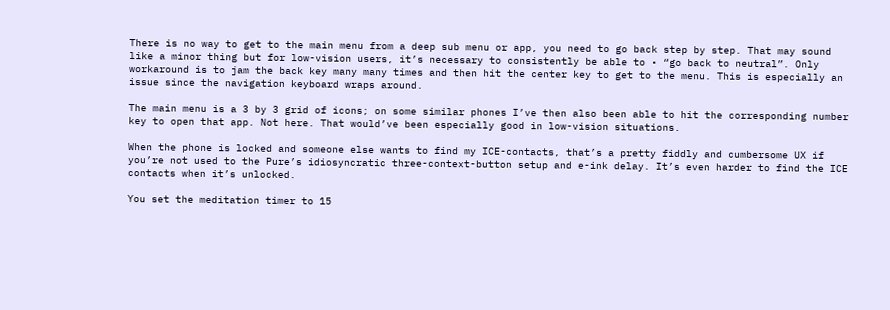There is no way to get to the main menu from a deep sub menu or app, you need to go back step by step. That may sound like a minor thing but for low-vision users, it’s necessary to consistently be able to • “go back to neutral”. Only workaround is to jam the back key many many times and then hit the center key to get to the menu. This is especially an issue since the navigation keyboard wraps around.

The main menu is a 3 by 3 grid of icons; on some similar phones I’ve then also been able to hit the corresponding number key to open that app. Not here. That would’ve been especially good in low-vision situations.

When the phone is locked and someone else wants to find my ICE-contacts, that’s a pretty fiddly and cumbersome UX if you’re not used to the Pure’s idiosyncratic three-context-button setup and e-ink delay. It’s even harder to find the ICE contacts when it’s unlocked.

You set the meditation timer to 15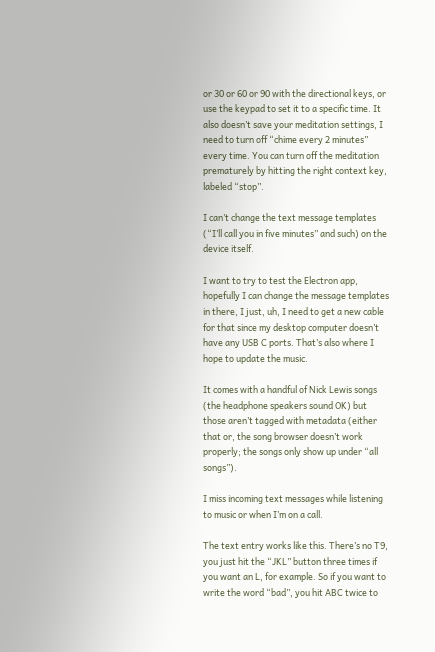or 30 or 60 or 90 with the directional keys, or use the keypad to set it to a specific time. It also doesn’t save your meditation settings, I need to turn off “chime every 2 minutes” every time. You can turn off the meditation prematurely by hitting the right context key, labeled “stop”.

I can’t change the text message templates (“I’ll call you in five minutes” and such) on the device itself.

I want to try to test the Electron app, hopefully I can change the message templates in there, I just, uh, I need to get a new cable for that since my desktop computer doesn’t have any USB C ports. That’s also where I hope to update the music.

It comes with a handful of Nick Lewis songs (the headphone speakers sound OK) but those aren’t tagged with metadata (either that or, the song browser doesn’t work properly; the songs only show up under “all songs”).

I miss incoming text messages while listening to music or when I’m on a call.

The text entry works like this. There’s no T9, you just hit the “JKL” button three times if you want an L, for example. So if you want to write the word “bad”, you hit ABC twice to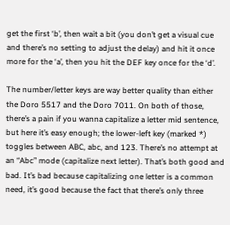get the first ‘b’, then wait a bit (you don’t get a visual cue and there’s no setting to adjust the delay) and hit it once more for the ‘a’, then you hit the DEF key once for the ‘d’.

The number/letter keys are way better quality than either the Doro 5517 and the Doro 7011. On both of those, there’s a pain if you wanna capitalize a letter mid sentence, but here it’s easy enough; the lower-left key (marked *) toggles between ABC, abc, and 123. There’s no attempt at an “Abc” mode (capitalize next letter). That’s both good and bad. It’s bad because capitalizing one letter is a common need, it’s good because the fact that there’s only three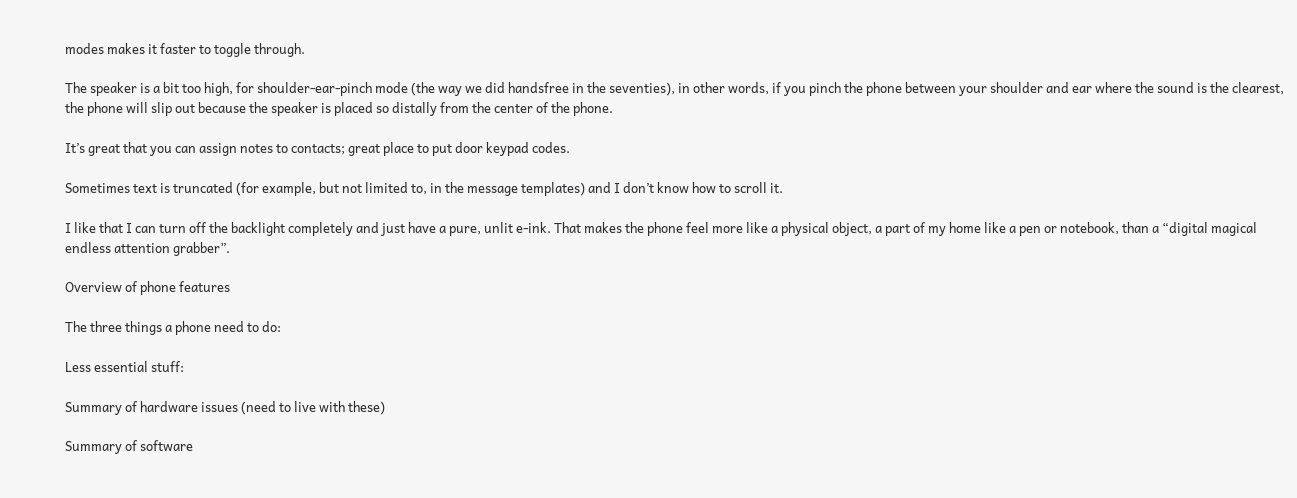modes makes it faster to toggle through.

The speaker is a bit too high, for shoulder-ear-pinch mode (the way we did handsfree in the seventies), in other words, if you pinch the phone between your shoulder and ear where the sound is the clearest, the phone will slip out because the speaker is placed so distally from the center of the phone.

It’s great that you can assign notes to contacts; great place to put door keypad codes.

Sometimes text is truncated (for example, but not limited to, in the message templates) and I don’t know how to scroll it.

I like that I can turn off the backlight completely and just have a pure, unlit e-ink. That makes the phone feel more like a physical object, a part of my home like a pen or notebook, than a “digital magical endless attention grabber”.

Overview of phone features

The three things a phone need to do:

Less essential stuff:

Summary of hardware issues (need to live with these)

Summary of software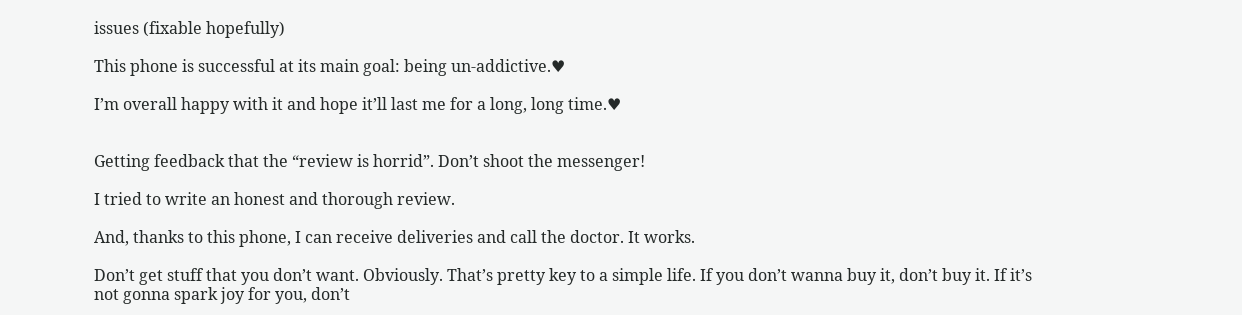issues (fixable hopefully)

This phone is successful at its main goal: being un-addictive.♥

I’m overall happy with it and hope it’ll last me for a long, long time.♥


Getting feedback that the “review is horrid”. Don’t shoot the messenger!

I tried to write an honest and thorough review.

And, thanks to this phone, I can receive deliveries and call the doctor. It works.

Don’t get stuff that you don’t want. Obviously. That’s pretty key to a simple life. If you don’t wanna buy it, don’t buy it. If it’s not gonna spark joy for you, don’t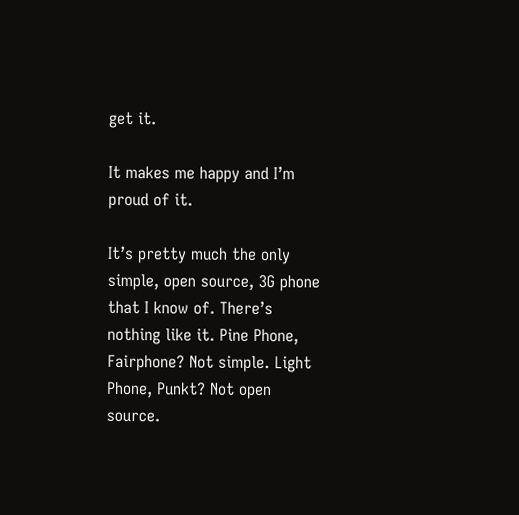get it.

It makes me happy and I’m proud of it.

It’s pretty much the only simple, open source, 3G phone that I know of. There’s nothing like it. Pine Phone, Fairphone? Not simple. Light Phone, Punkt? Not open source.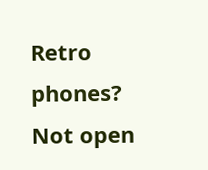Retro phones? Not open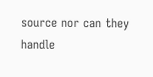source nor can they handle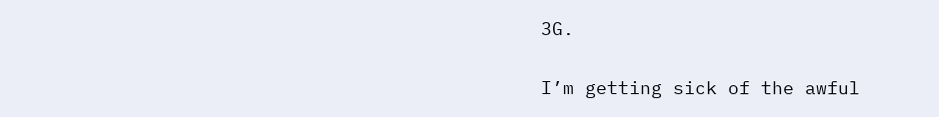3G.


I’m getting sick of the awful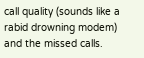call quality (sounds like a rabid drowning modem) and the missed calls.